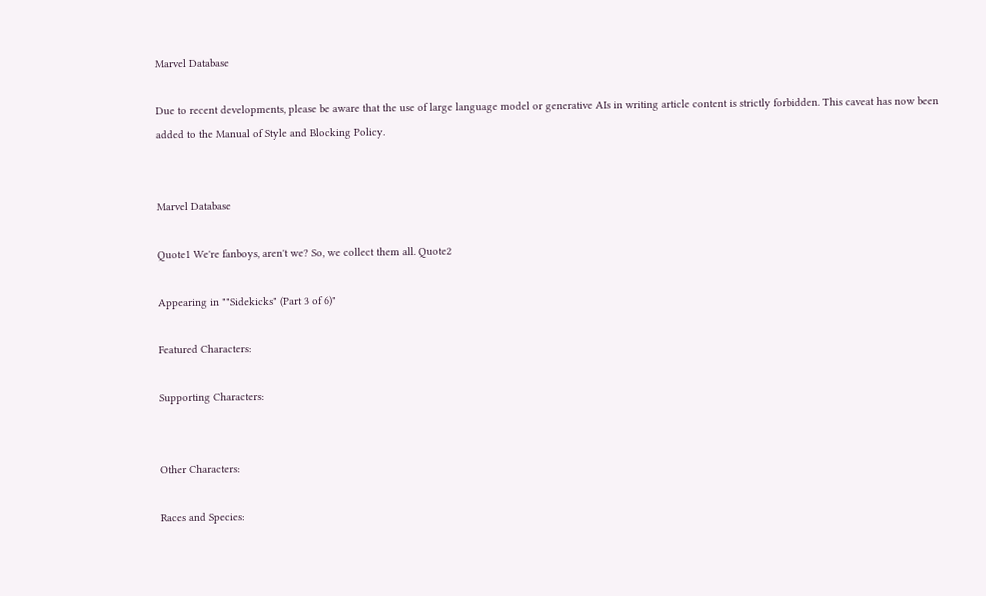Marvel Database

Due to recent developments, please be aware that the use of large language model or generative AIs in writing article content is strictly forbidden. This caveat has now been added to the Manual of Style and Blocking Policy.


Marvel Database

Quote1 We're fanboys, aren't we? So, we collect them all. Quote2

Appearing in ""Sidekicks" (Part 3 of 6)"

Featured Characters:

Supporting Characters:


Other Characters:

Races and Species: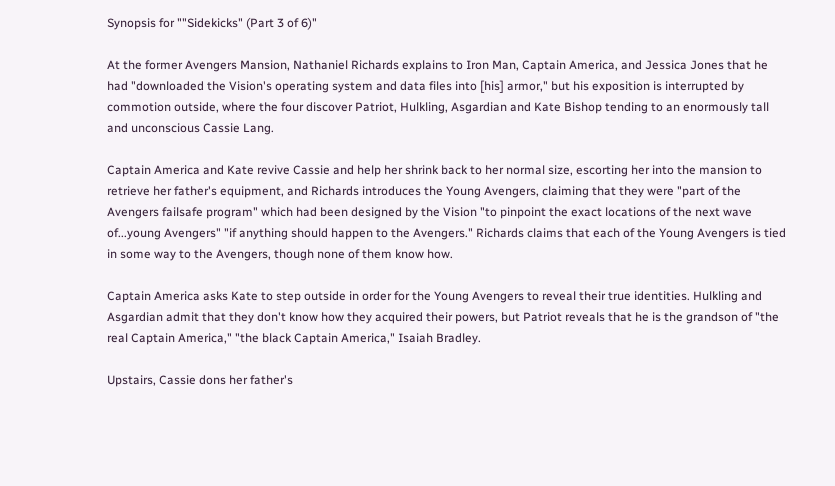Synopsis for ""Sidekicks" (Part 3 of 6)"

At the former Avengers Mansion, Nathaniel Richards explains to Iron Man, Captain America, and Jessica Jones that he had "downloaded the Vision's operating system and data files into [his] armor," but his exposition is interrupted by commotion outside, where the four discover Patriot, Hulkling, Asgardian and Kate Bishop tending to an enormously tall and unconscious Cassie Lang.

Captain America and Kate revive Cassie and help her shrink back to her normal size, escorting her into the mansion to retrieve her father's equipment, and Richards introduces the Young Avengers, claiming that they were "part of the Avengers failsafe program" which had been designed by the Vision "to pinpoint the exact locations of the next wave of...young Avengers" "if anything should happen to the Avengers." Richards claims that each of the Young Avengers is tied in some way to the Avengers, though none of them know how.

Captain America asks Kate to step outside in order for the Young Avengers to reveal their true identities. Hulkling and Asgardian admit that they don't know how they acquired their powers, but Patriot reveals that he is the grandson of "the real Captain America," "the black Captain America," Isaiah Bradley.

Upstairs, Cassie dons her father's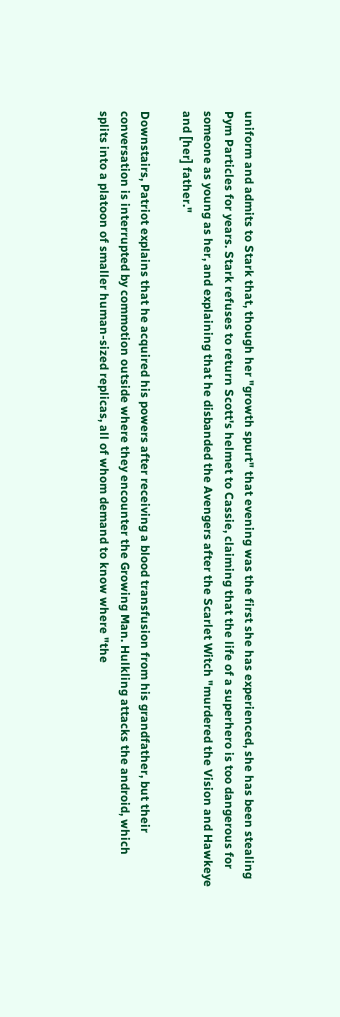uniform and admits to Stark that, though her "growth spurt" that evening was the first she has experienced, she has been stealing Pym Particles for years. Stark refuses to return Scott's helmet to Cassie, claiming that the life of a superhero is too dangerous for someone as young as her, and explaining that he disbanded the Avengers after the Scarlet Witch "murdered the Vision and Hawkeye and [her] father."

Downstairs, Patriot explains that he acquired his powers after receiving a blood transfusion from his grandfather, but their conversation is interrupted by commotion outside where they encounter the Growing Man. Hulkling attacks the android, which splits into a platoon of smaller human-sized replicas, all of whom demand to know where "the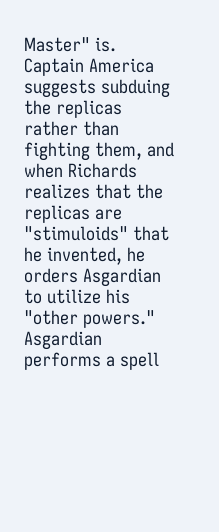Master" is. Captain America suggests subduing the replicas rather than fighting them, and when Richards realizes that the replicas are "stimuloids" that he invented, he orders Asgardian to utilize his "other powers." Asgardian performs a spell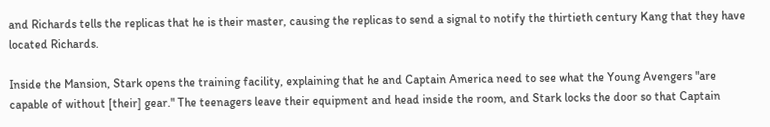and Richards tells the replicas that he is their master, causing the replicas to send a signal to notify the thirtieth century Kang that they have located Richards.

Inside the Mansion, Stark opens the training facility, explaining that he and Captain America need to see what the Young Avengers "are capable of without [their] gear." The teenagers leave their equipment and head inside the room, and Stark locks the door so that Captain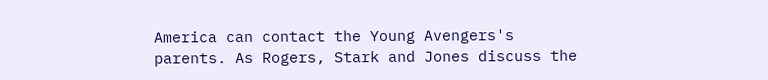America can contact the Young Avengers's parents. As Rogers, Stark and Jones discuss the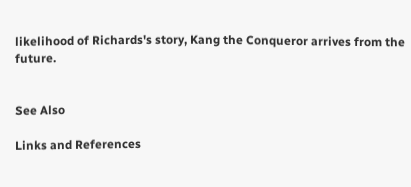likelihood of Richards's story, Kang the Conqueror arrives from the future.


See Also

Links and References